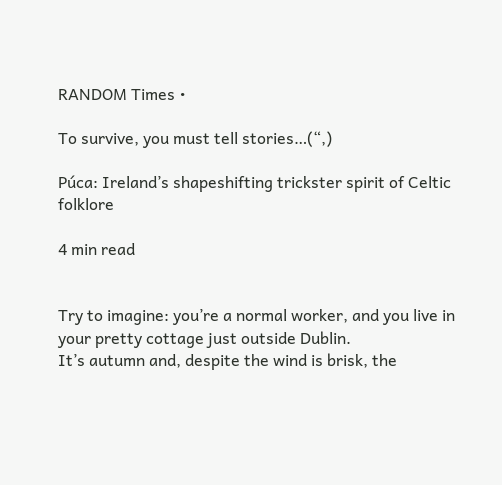RANDOM Times •

To survive, you must tell stories…(“,)

Púca: Ireland’s shapeshifting trickster spirit of Celtic folklore

4 min read


Try to imagine: you’re a normal worker, and you live in your pretty cottage just outside Dublin.
It’s autumn and, despite the wind is brisk, the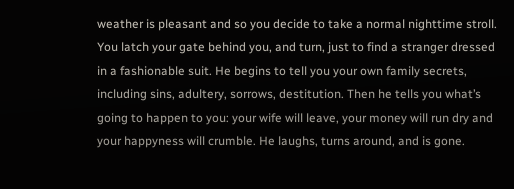weather is pleasant and so you decide to take a normal nighttime stroll. You latch your gate behind you, and turn, just to find a stranger dressed in a fashionable suit. He begins to tell you your own family secrets, including sins, adultery, sorrows, destitution. Then he tells you what’s going to happen to you: your wife will leave, your money will run dry and your happyness will crumble. He laughs, turns around, and is gone.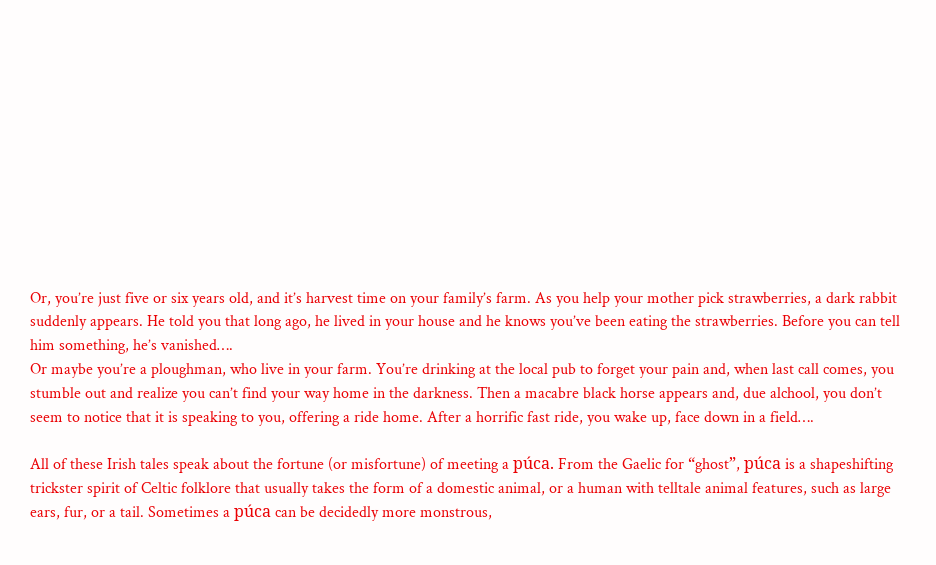Or, you’re just five or six years old, and it’s harvest time on your family’s farm. As you help your mother pick strawberries, a dark rabbit suddenly appears. He told you that long ago, he lived in your house and he knows you’ve been eating the strawberries. Before you can tell him something, he’s vanished….
Or maybe you’re a ploughman, who live in your farm. You’re drinking at the local pub to forget your pain and, when last call comes, you stumble out and realize you can’t find your way home in the darkness. Then a macabre black horse appears and, due alchool, you don’t seem to notice that it is speaking to you, offering a ride home. After a horrific fast ride, you wake up, face down in a field….

All of these Irish tales speak about the fortune (or misfortune) of meeting a púca. From the Gaelic for “ghost”, púca is a shapeshifting trickster spirit of Celtic folklore that usually takes the form of a domestic animal, or a human with telltale animal features, such as large ears, fur, or a tail. Sometimes a púca can be decidedly more monstrous,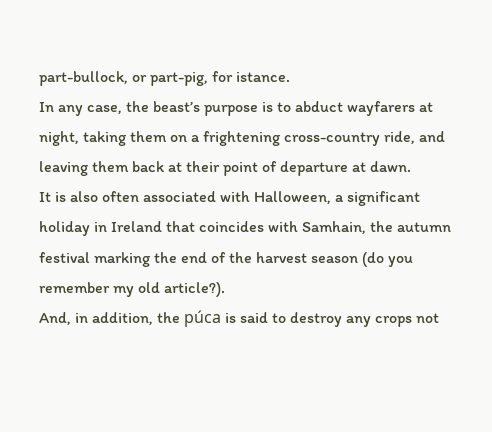part-bullock, or part-pig, for istance.
In any case, the beast’s purpose is to abduct wayfarers at night, taking them on a frightening cross-country ride, and leaving them back at their point of departure at dawn.
It is also often associated with Halloween, a significant holiday in Ireland that coincides with Samhain, the autumn festival marking the end of the harvest season (do you remember my old article?).
And, in addition, the púca is said to destroy any crops not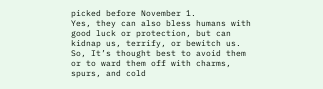picked before November 1.
Yes, they can also bless humans with good luck or protection, but can kidnap us, terrify, or bewitch us. So, It’s thought best to avoid them or to ward them off with charms, spurs, and cold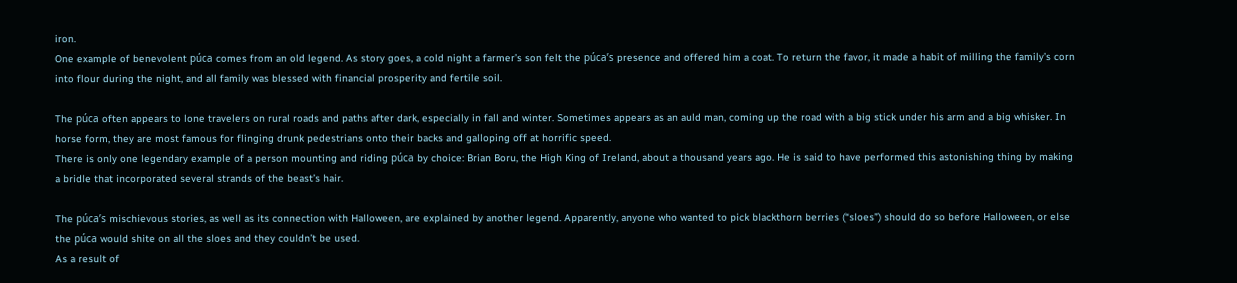iron.
One example of benevolent púca comes from an old legend. As story goes, a cold night a farmer’s son felt the púca’s presence and offered him a coat. To return the favor, it made a habit of milling the family’s corn into flour during the night, and all family was blessed with financial prosperity and fertile soil.

The púca often appears to lone travelers on rural roads and paths after dark, especially in fall and winter. Sometimes appears as an auld man, coming up the road with a big stick under his arm and a big whisker. In horse form, they are most famous for flinging drunk pedestrians onto their backs and galloping off at horrific speed.
There is only one legendary example of a person mounting and riding púca by choice: Brian Boru, the High King of Ireland, about a thousand years ago. He is said to have performed this astonishing thing by making a bridle that incorporated several strands of the beast’s hair.

The púca’s mischievous stories, as well as its connection with Halloween, are explained by another legend. Apparently, anyone who wanted to pick blackthorn berries (“sloes”) should do so before Halloween, or else the púca would shite on all the sloes and they couldn’t be used.
As a result of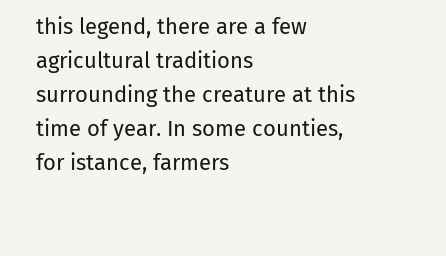this legend, there are a few agricultural traditions surrounding the creature at this time of year. In some counties, for istance, farmers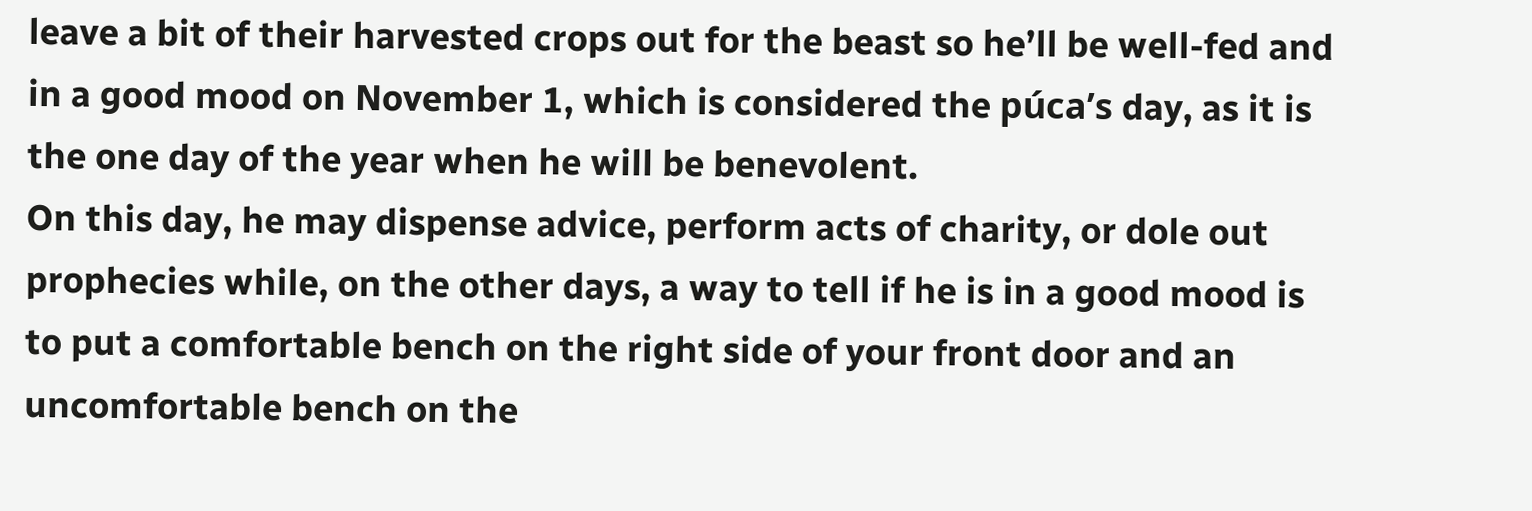leave a bit of their harvested crops out for the beast so he’ll be well-fed and in a good mood on November 1, which is considered the púca’s day, as it is the one day of the year when he will be benevolent.
On this day, he may dispense advice, perform acts of charity, or dole out prophecies while, on the other days, a way to tell if he is in a good mood is to put a comfortable bench on the right side of your front door and an uncomfortable bench on the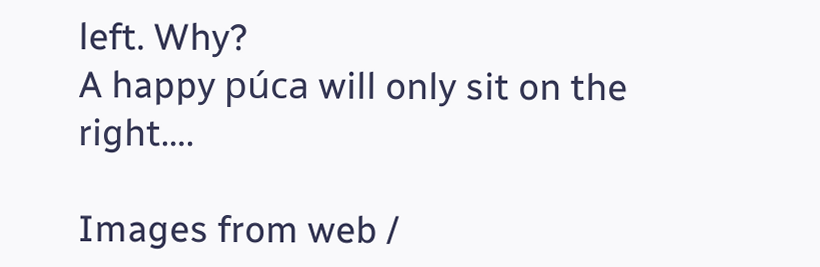left. Why?
A happy púca will only sit on the right….

Images from web /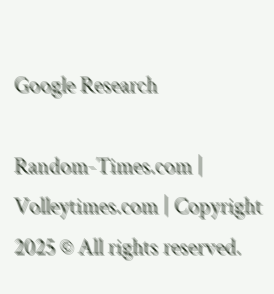Google Research

Random-Times.com | Volleytimes.com | Copyright 2025 © All rights reserved.